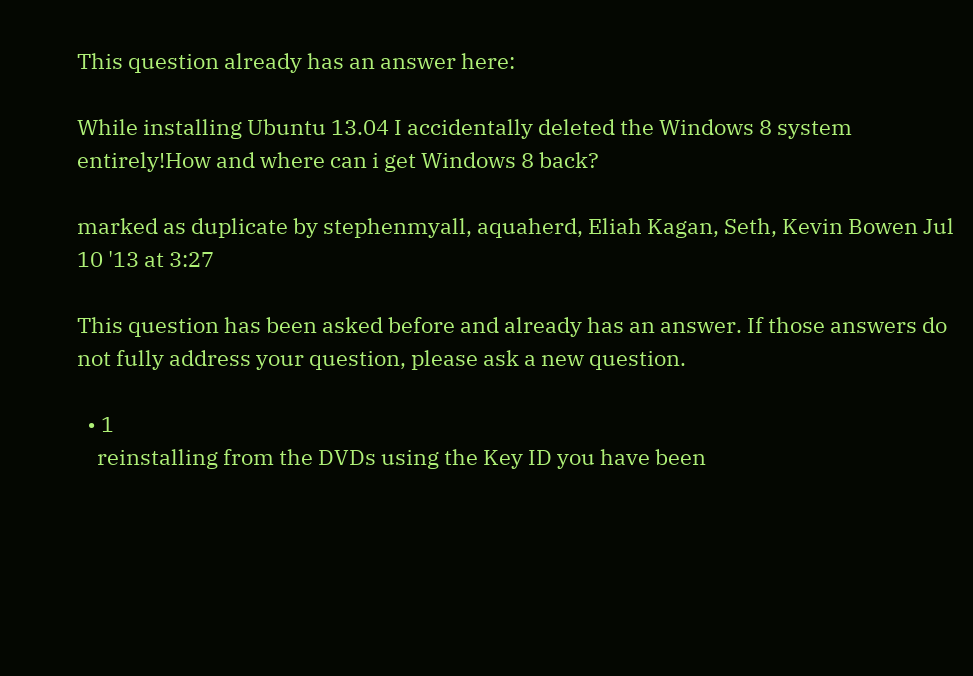This question already has an answer here:

While installing Ubuntu 13.04 I accidentally deleted the Windows 8 system entirely!How and where can i get Windows 8 back?

marked as duplicate by stephenmyall, aquaherd, Eliah Kagan, Seth, Kevin Bowen Jul 10 '13 at 3:27

This question has been asked before and already has an answer. If those answers do not fully address your question, please ask a new question.

  • 1
    reinstalling from the DVDs using the Key ID you have been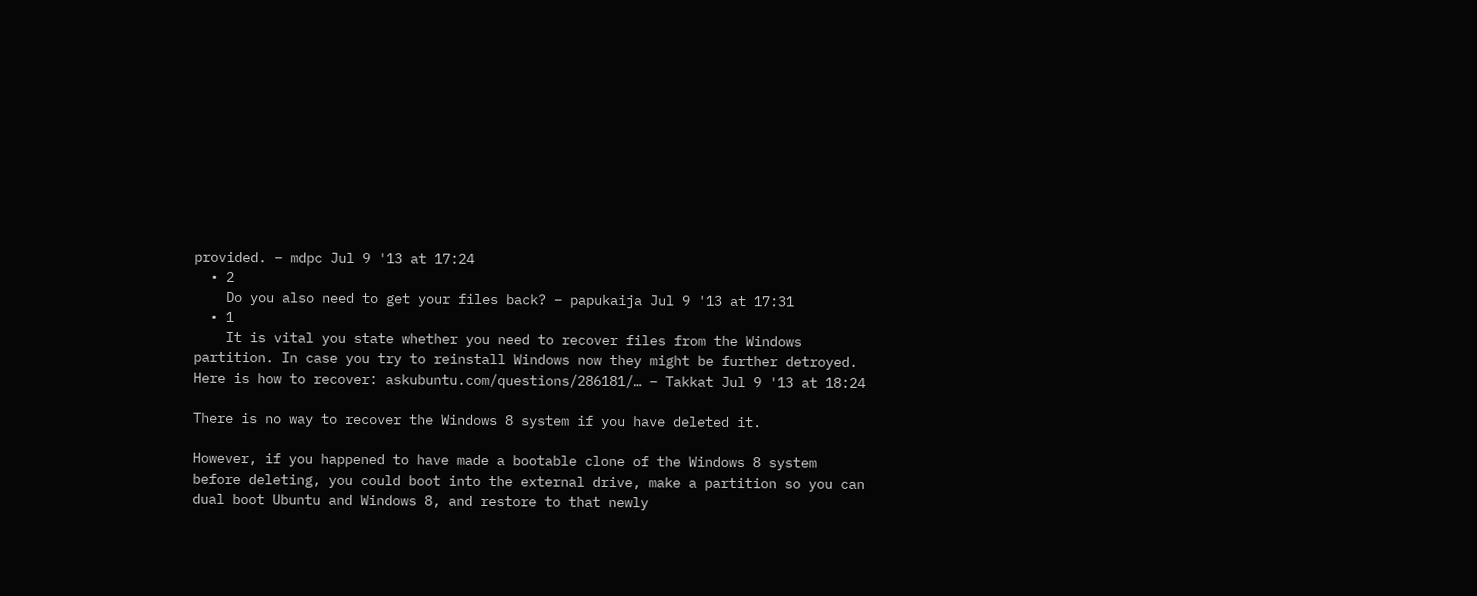provided. – mdpc Jul 9 '13 at 17:24
  • 2
    Do you also need to get your files back? – papukaija Jul 9 '13 at 17:31
  • 1
    It is vital you state whether you need to recover files from the Windows partition. In case you try to reinstall Windows now they might be further detroyed. Here is how to recover: askubuntu.com/questions/286181/… – Takkat Jul 9 '13 at 18:24

There is no way to recover the Windows 8 system if you have deleted it.

However, if you happened to have made a bootable clone of the Windows 8 system before deleting, you could boot into the external drive, make a partition so you can dual boot Ubuntu and Windows 8, and restore to that newly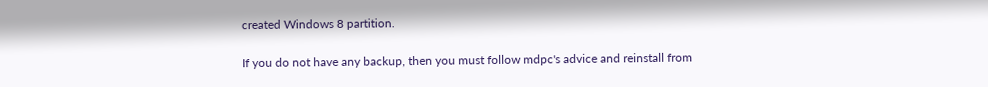created Windows 8 partition.

If you do not have any backup, then you must follow mdpc's advice and reinstall from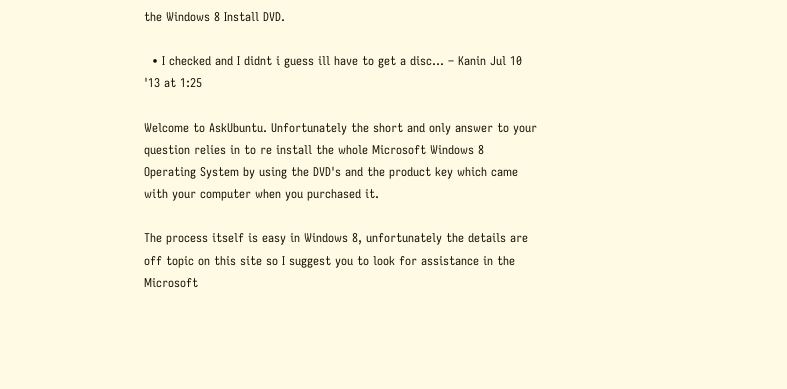the Windows 8 Install DVD.

  • I checked and I didnt i guess ill have to get a disc... – Kanin Jul 10 '13 at 1:25

Welcome to AskUbuntu. Unfortunately the short and only answer to your question relies in to re install the whole Microsoft Windows 8 Operating System by using the DVD's and the product key which came with your computer when you purchased it.

The process itself is easy in Windows 8, unfortunately the details are off topic on this site so I suggest you to look for assistance in the Microsoft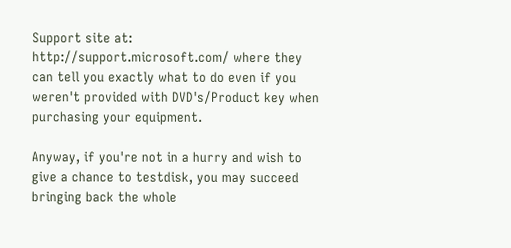Support site at: http://support.microsoft.com/ where they can tell you exactly what to do even if you weren't provided with DVD's/Product key when purchasing your equipment.

Anyway, if you're not in a hurry and wish to give a chance to testdisk, you may succeed bringing back the whole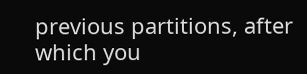previous partitions, after which you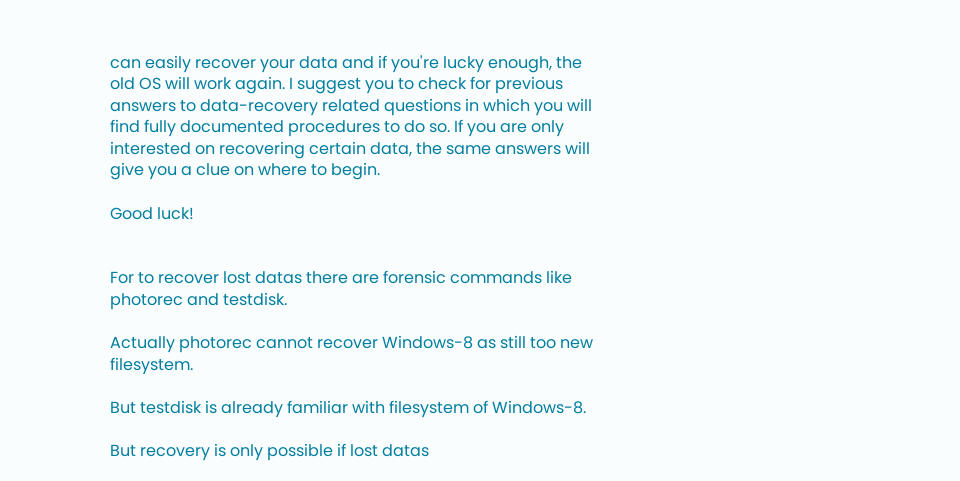can easily recover your data and if you're lucky enough, the old OS will work again. I suggest you to check for previous answers to data-recovery related questions in which you will find fully documented procedures to do so. If you are only interested on recovering certain data, the same answers will give you a clue on where to begin.

Good luck!


For to recover lost datas there are forensic commands like photorec and testdisk.

Actually photorec cannot recover Windows-8 as still too new filesystem.

But testdisk is already familiar with filesystem of Windows-8.

But recovery is only possible if lost datas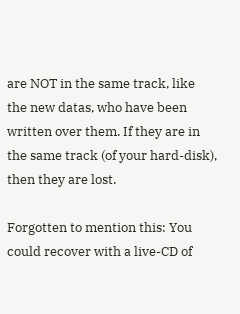are NOT in the same track, like the new datas, who have been written over them. If they are in the same track (of your hard-disk), then they are lost.

Forgotten to mention this: You could recover with a live-CD of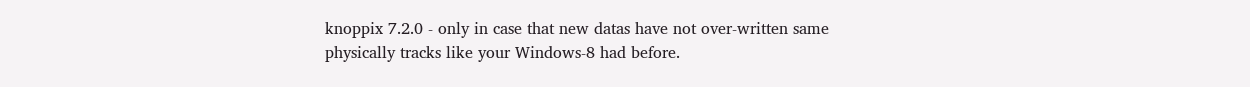knoppix 7.2.0 - only in case that new datas have not over-written same physically tracks like your Windows-8 had before.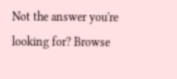Not the answer you're looking for? Browse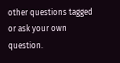other questions tagged or ask your own question.